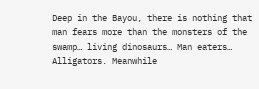Deep in the Bayou, there is nothing that man fears more than the monsters of the swamp… living dinosaurs… Man eaters… Alligators. Meanwhile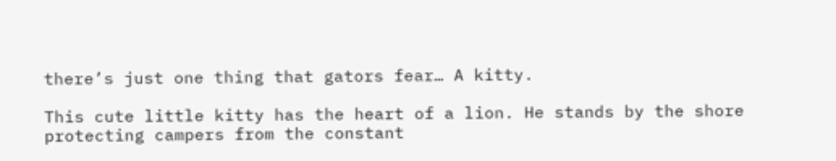there’s just one thing that gators fear… A kitty.

This cute little kitty has the heart of a lion. He stands by the shore protecting campers from the constant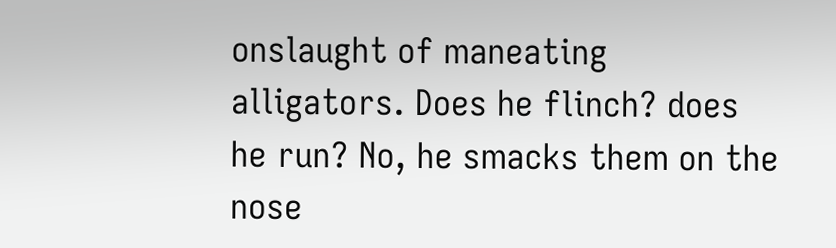onslaught of maneating alligators. Does he flinch? does he run? No, he smacks them on the nose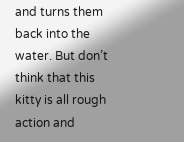and turns them back into the water. But don’t think that this kitty is all rough action and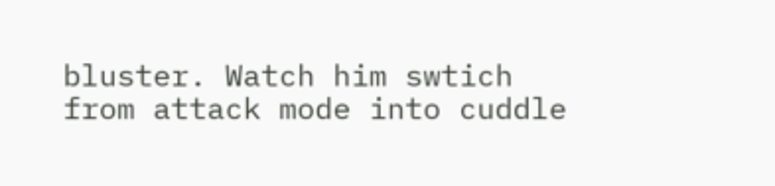bluster. Watch him swtich from attack mode into cuddle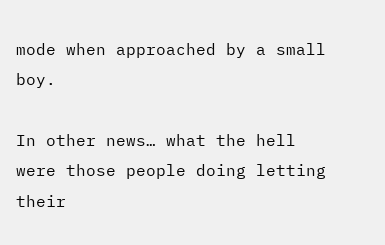mode when approached by a small boy.

In other news… what the hell were those people doing letting their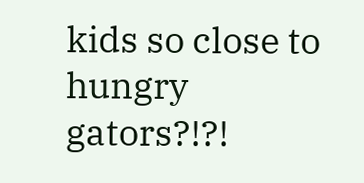kids so close to hungry gators?!?!